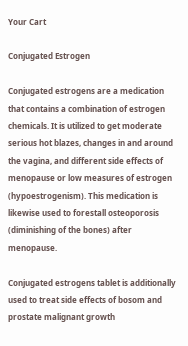Your Cart

Conjugated Estrogen

Conjugated estrogens are a medication that contains a combination of estrogen chemicals. It is utilized to get moderate serious hot blazes, changes in and around the vagina, and different side effects of menopause or low measures of estrogen (hypoestrogenism). This medication is likewise used to forestall osteoporosis (diminishing of the bones) after menopause.

Conjugated estrogens tablet is additionally used to treat side effects of bosom and prostate malignant growth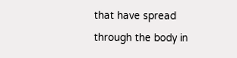that have spread through the body in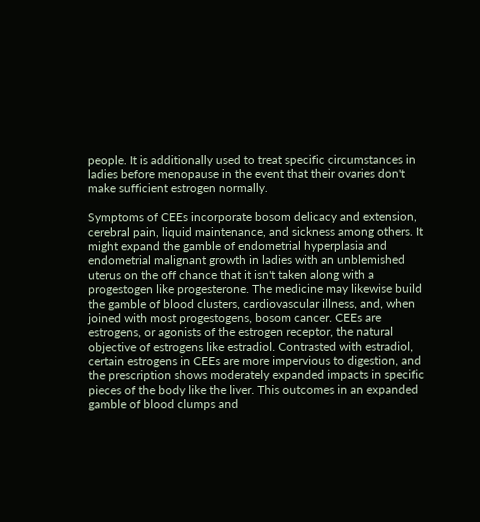people. It is additionally used to treat specific circumstances in ladies before menopause in the event that their ovaries don't make sufficient estrogen normally.

Symptoms of CEEs incorporate bosom delicacy and extension, cerebral pain, liquid maintenance, and sickness among others. It might expand the gamble of endometrial hyperplasia and endometrial malignant growth in ladies with an unblemished uterus on the off chance that it isn't taken along with a progestogen like progesterone. The medicine may likewise build the gamble of blood clusters, cardiovascular illness, and, when joined with most progestogens, bosom cancer. CEEs are estrogens, or agonists of the estrogen receptor, the natural objective of estrogens like estradiol. Contrasted with estradiol, certain estrogens in CEEs are more impervious to digestion, and the prescription shows moderately expanded impacts in specific pieces of the body like the liver. This outcomes in an expanded gamble of blood clumps and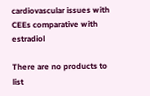cardiovascular issues with CEEs comparative with estradiol

There are no products to list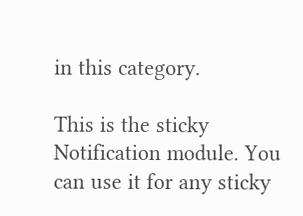in this category.

This is the sticky Notification module. You can use it for any sticky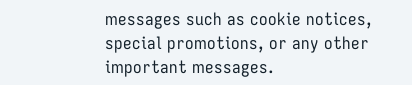messages such as cookie notices, special promotions, or any other important messages.